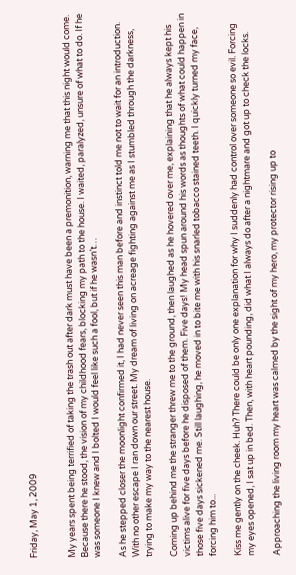Friday, May 1, 2009


My years spent being terrified of taking the trash out after dark must have been a premonition, warning me that this night would come. Because there he stood, the vision of my childhood fears, blocking my path to the house. I waited, paralyzed, unsure of what to do. If he was someone I knew and I bolted I would feel like such a fool, but if he wasn’t…

As he stepped closer the moonlight confirmed it, I had never seen this man before and instinct told me not to wait for an introduction. With no other escape I ran down our street. My dream of living on acreage fighting against me as I stumbled through the darkness, trying to make my way to the nearest house.

Coming up behind me the stranger threw me to the ground, then laughed as he hovered over me, explaining that he always kept his victims alive for five days before he disposed of them. Five days! My head spun around his words as thoughts of what could happen in those five days sickened me. Still laughing, he moved in to bite me with his snarled tobacco stained teeth. I quickly turned my face, forcing him to...

Kiss me gently on the cheek. Huh? There could be only one explanation for why I suddenly had control over someone so evil. Forcing my eyes opened, I sat up in bed. Then, with heart pounding, did what I always do after a nightmare and got up to check the locks.

Approaching the living room my heart was calmed by the sight of my hero, my protector rising up to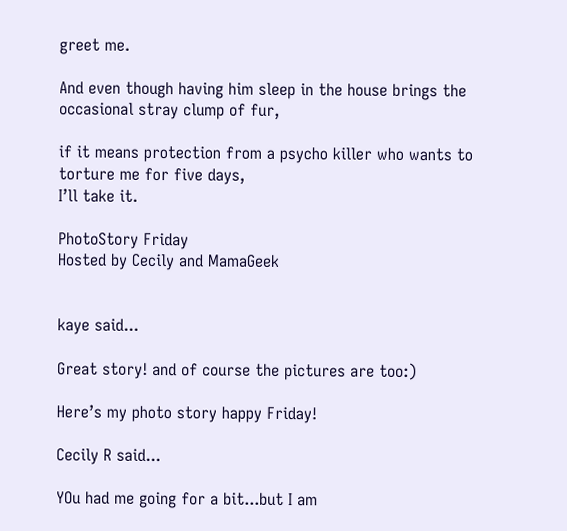greet me.

And even though having him sleep in the house brings the occasional stray clump of fur,

if it means protection from a psycho killer who wants to torture me for five days,
I’ll take it.

PhotoStory Friday
Hosted by Cecily and MamaGeek


kaye said...

Great story! and of course the pictures are too:)

Here’s my photo story happy Friday!

Cecily R said...

YOu had me going for a bit...but I am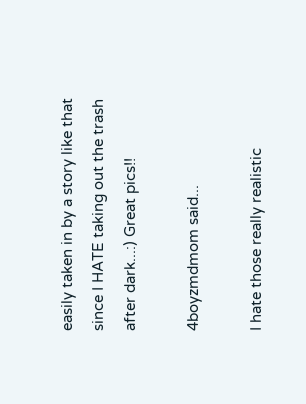easily taken in by a story like that since I HATE taking out the trash after dark...:) Great pics!!

4boyzmdmom said...

I hate those really realistic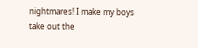nightmares! I make my boys take out the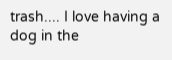trash.... I love having a dog in the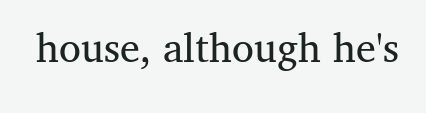house, although he's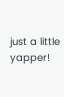just a little yapper!